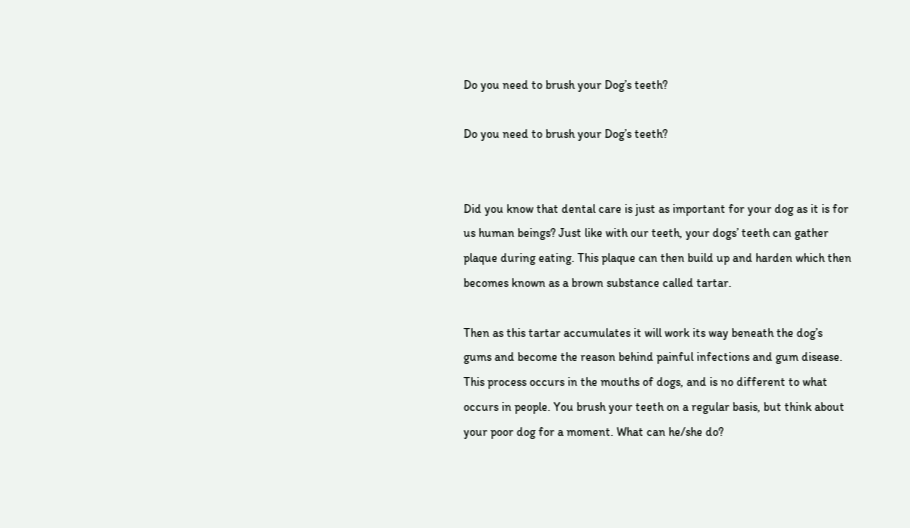Do you need to brush your Dog’s teeth?

Do you need to brush your Dog’s teeth?


Did you know that dental care is just as important for your dog as it is for us human beings? Just like with our teeth, your dogs’ teeth can gather plaque during eating. This plaque can then build up and harden which then becomes known as a brown substance called tartar.

Then as this tartar accumulates it will work its way beneath the dog’s gums and become the reason behind painful infections and gum disease. This process occurs in the mouths of dogs, and is no different to what occurs in people. You brush your teeth on a regular basis, but think about your poor dog for a moment. What can he/she do?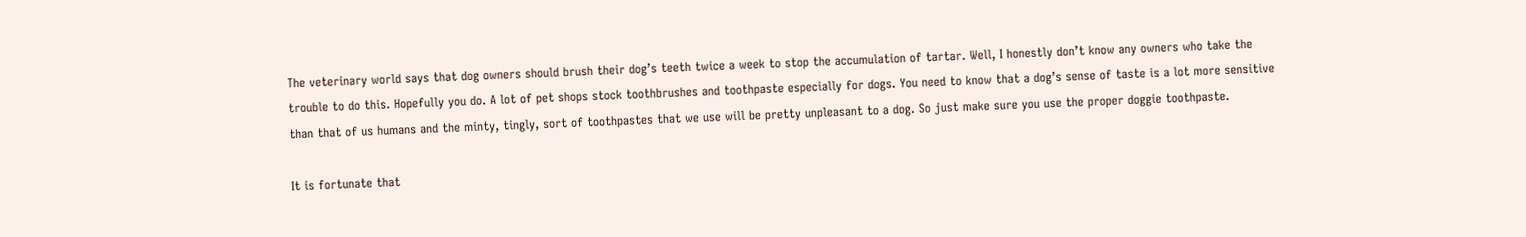The veterinary world says that dog owners should brush their dog’s teeth twice a week to stop the accumulation of tartar. Well, I honestly don’t know any owners who take the trouble to do this. Hopefully you do. A lot of pet shops stock toothbrushes and toothpaste especially for dogs. You need to know that a dog’s sense of taste is a lot more sensitive than that of us humans and the minty, tingly, sort of toothpastes that we use will be pretty unpleasant to a dog. So just make sure you use the proper doggie toothpaste.

It is fortunate that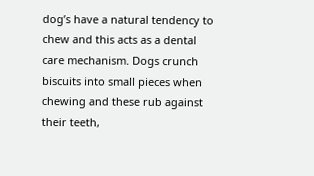dog’s have a natural tendency to chew and this acts as a dental care mechanism. Dogs crunch biscuits into small pieces when chewing and these rub against their teeth,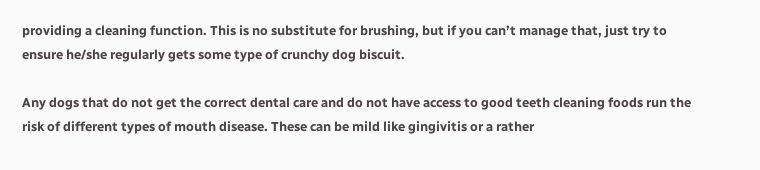providing a cleaning function. This is no substitute for brushing, but if you can’t manage that, just try to ensure he/she regularly gets some type of crunchy dog biscuit.

Any dogs that do not get the correct dental care and do not have access to good teeth cleaning foods run the risk of different types of mouth disease. These can be mild like gingivitis or a rather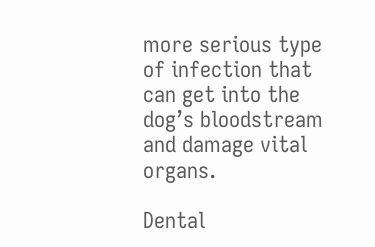more serious type of infection that can get into the dog’s bloodstream and damage vital organs.

Dental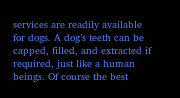services are readily available for dogs. A dog’s teeth can be capped, filled, and extracted if required, just like a human beings. Of course the best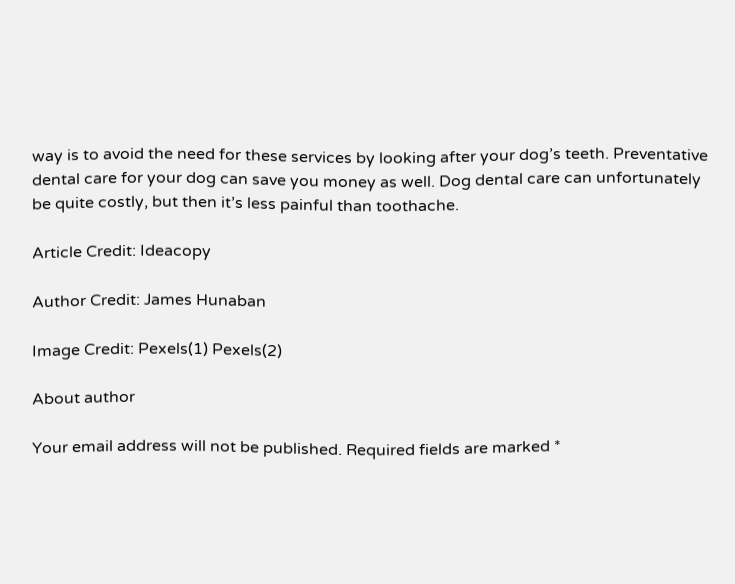way is to avoid the need for these services by looking after your dog’s teeth. Preventative dental care for your dog can save you money as well. Dog dental care can unfortunately be quite costly, but then it’s less painful than toothache.

Article Credit: Ideacopy

Author Credit: James Hunaban

Image Credit: Pexels(1) Pexels(2)

About author

Your email address will not be published. Required fields are marked *